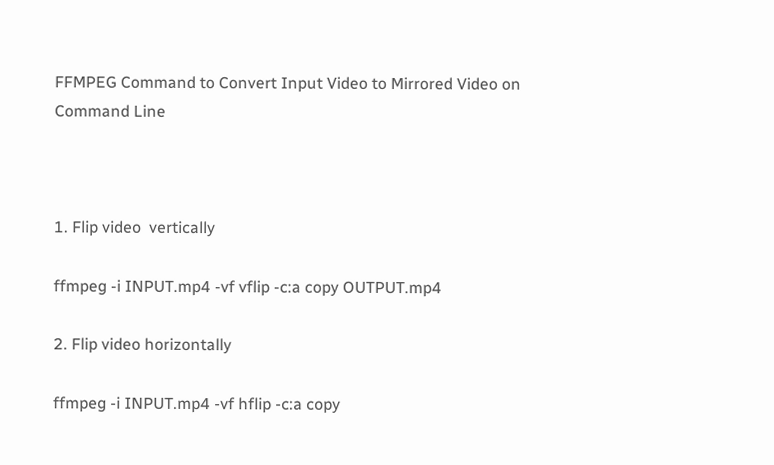FFMPEG Command to Convert Input Video to Mirrored Video on Command Line



1. Flip video  vertically

ffmpeg -i INPUT.mp4 -vf vflip -c:a copy OUTPUT.mp4

2. Flip video horizontally

ffmpeg -i INPUT.mp4 -vf hflip -c:a copy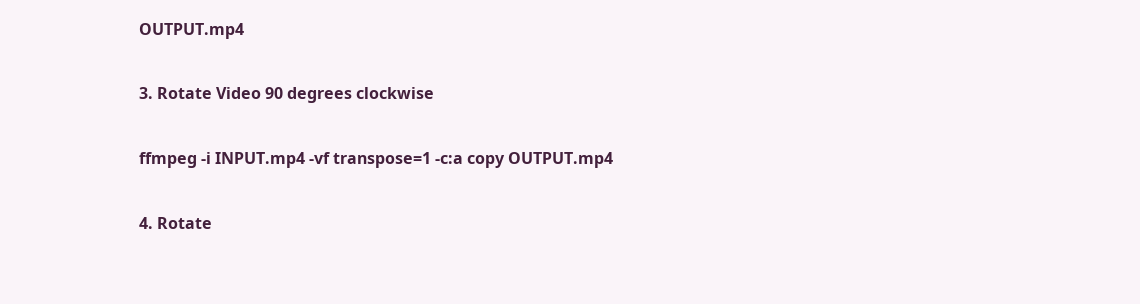OUTPUT.mp4

3. Rotate Video 90 degrees clockwise

ffmpeg -i INPUT.mp4 -vf transpose=1 -c:a copy OUTPUT.mp4

4. Rotate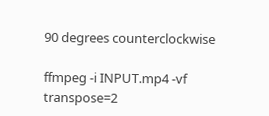90 degrees counterclockwise

ffmpeg -i INPUT.mp4 -vf transpose=2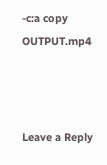-c:a copy OUTPUT.mp4



Leave a Reply